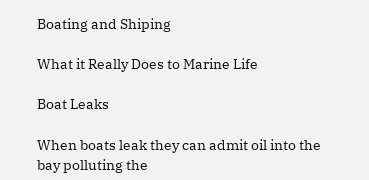Boating and Shiping

What it Really Does to Marine Life

Boat Leaks

When boats leak they can admit oil into the bay polluting the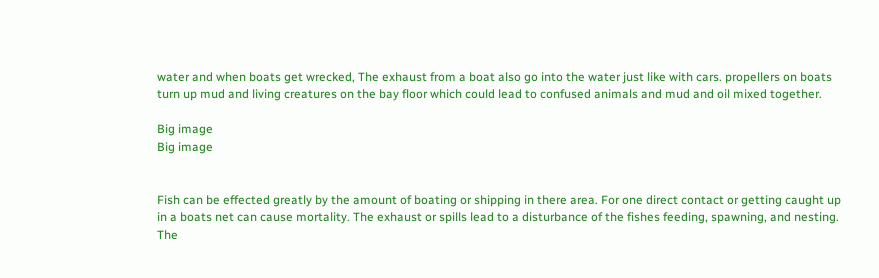water and when boats get wrecked, The exhaust from a boat also go into the water just like with cars. propellers on boats turn up mud and living creatures on the bay floor which could lead to confused animals and mud and oil mixed together.

Big image
Big image


Fish can be effected greatly by the amount of boating or shipping in there area. For one direct contact or getting caught up in a boats net can cause mortality. The exhaust or spills lead to a disturbance of the fishes feeding, spawning, and nesting. The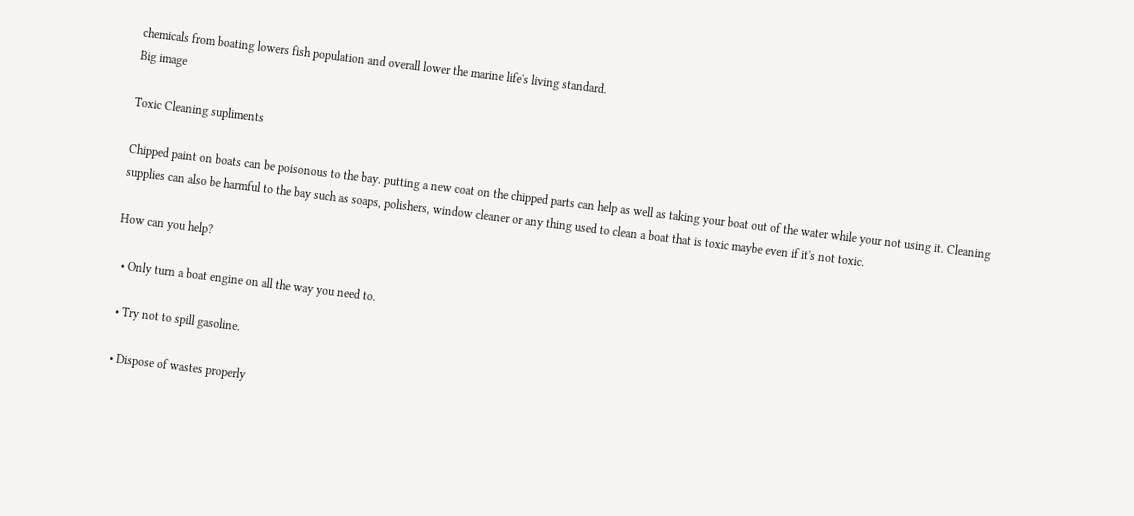chemicals from boating lowers fish population and overall lower the marine life's living standard.
Big image

Toxic Cleaning supliments

Chipped paint on boats can be poisonous to the bay. putting a new coat on the chipped parts can help as well as taking your boat out of the water while your not using it. Cleaning supplies can also be harmful to the bay such as soaps, polishers, window cleaner or any thing used to clean a boat that is toxic maybe even if it's not toxic.

How can you help?

  • Only turn a boat engine on all the way you need to.

  • Try not to spill gasoline.

  • Dispose of wastes properly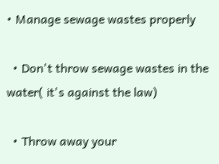• Manage sewage wastes properly

  • Don't throw sewage wastes in the water( it's against the law)

  • Throw away your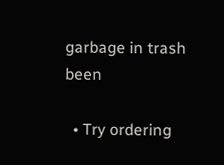garbage in trash been

  • Try ordering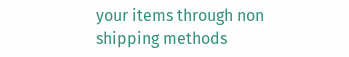your items through non shipping methods